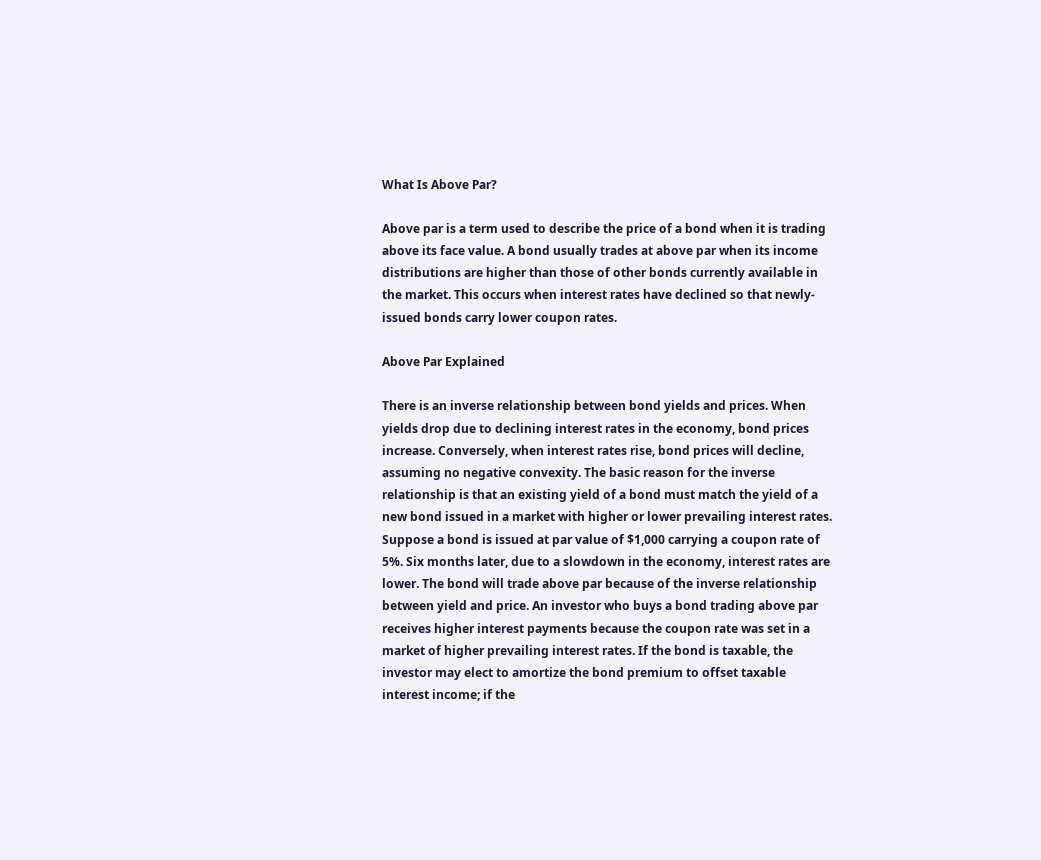What Is Above Par?

Above par is a term used to describe the price of a bond when it is trading above its face value. A bond usually trades at above par when its income distributions are higher than those of other bonds currently available in the market. This occurs when interest rates have declined so that newly-issued bonds carry lower coupon rates.

Above Par Explained

There is an inverse relationship between bond yields and prices. When yields drop due to declining interest rates in the economy, bond prices increase. Conversely, when interest rates rise, bond prices will decline, assuming no negative convexity. The basic reason for the inverse relationship is that an existing yield of a bond must match the yield of a new bond issued in a market with higher or lower prevailing interest rates. Suppose a bond is issued at par value of $1,000 carrying a coupon rate of 5%. Six months later, due to a slowdown in the economy, interest rates are lower. The bond will trade above par because of the inverse relationship between yield and price. An investor who buys a bond trading above par receives higher interest payments because the coupon rate was set in a market of higher prevailing interest rates. If the bond is taxable, the investor may elect to amortize the bond premium to offset taxable interest income; if the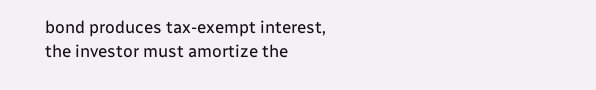bond produces tax-exempt interest, the investor must amortize the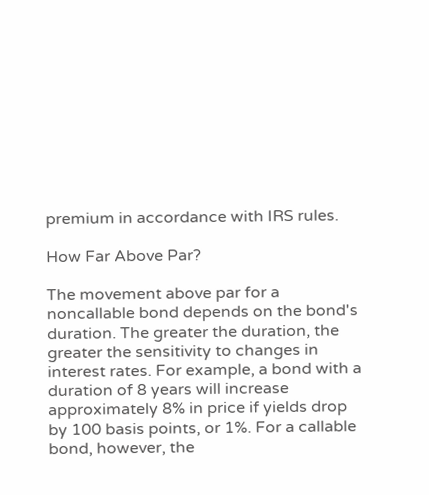premium in accordance with IRS rules.

How Far Above Par?

The movement above par for a noncallable bond depends on the bond's duration. The greater the duration, the greater the sensitivity to changes in interest rates. For example, a bond with a duration of 8 years will increase approximately 8% in price if yields drop by 100 basis points, or 1%. For a callable bond, however, the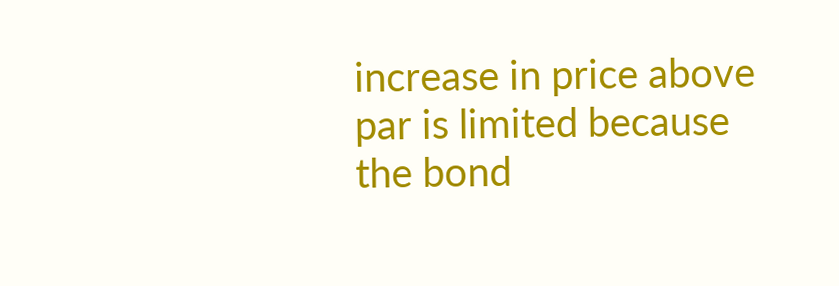increase in price above par is limited because the bond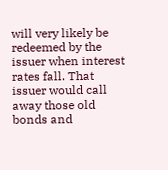will very likely be redeemed by the issuer when interest rates fall. That issuer would call away those old bonds and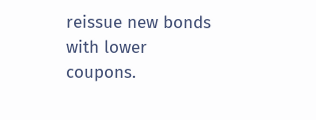reissue new bonds with lower coupons.